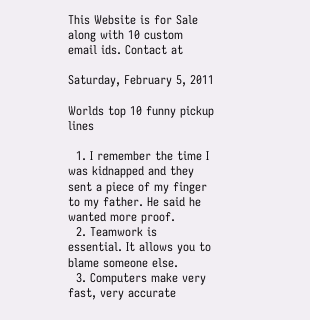This Website is for Sale along with 10 custom email ids. Contact at

Saturday, February 5, 2011

Worlds top 10 funny pickup lines

  1. I remember the time I was kidnapped and they sent a piece of my finger to my father. He said he wanted more proof.
  2. Teamwork is essential. It allows you to blame someone else.
  3. Computers make very fast, very accurate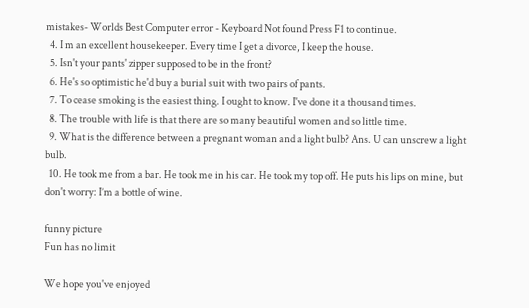mistakes- Worlds Best Computer error - Keyboard Not found Press F1 to continue.
  4. I m an excellent housekeeper. Every time I get a divorce, I keep the house.
  5. Isn't your pants' zipper supposed to be in the front?
  6. He's so optimistic he'd buy a burial suit with two pairs of pants.
  7. To cease smoking is the easiest thing. I ought to know. I've done it a thousand times.
  8. The trouble with life is that there are so many beautiful women and so little time.
  9. What is the difference between a pregnant woman and a light bulb? Ans. U can unscrew a light bulb.
  10. He took me from a bar. He took me in his car. He took my top off. He puts his lips on mine, but don't worry: I’m a bottle of wine.

funny picture
Fun has no limit

We hope you've enjoyed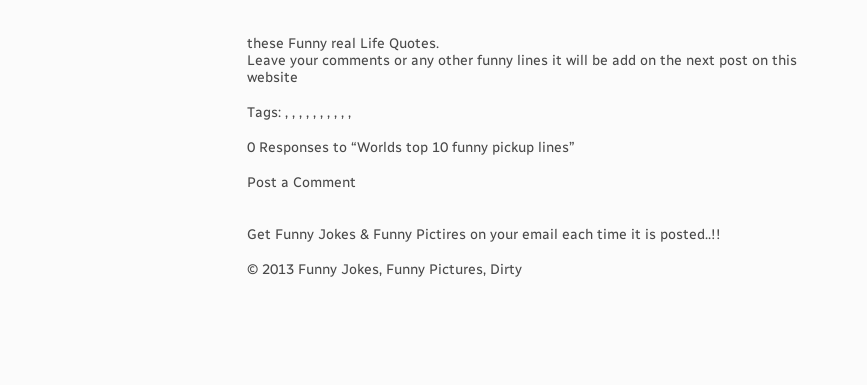these Funny real Life Quotes.
Leave your comments or any other funny lines it will be add on the next post on this website

Tags: , , , , , , , , , ,

0 Responses to “Worlds top 10 funny pickup lines”

Post a Comment


Get Funny Jokes & Funny Pictires on your email each time it is posted..!!

© 2013 Funny Jokes, Funny Pictures, Dirty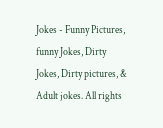Jokes - Funny Pictures, funny Jokes, Dirty Jokes, Dirty pictures, & Adult jokes. All rights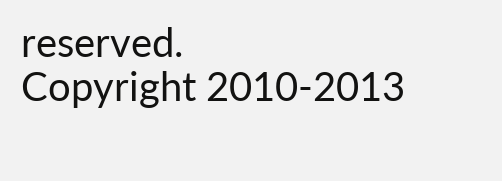reserved.
Copyright 2010-2013